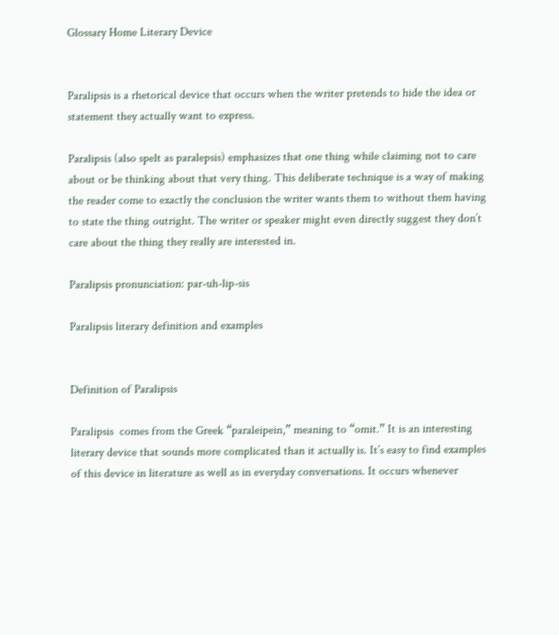Glossary Home Literary Device


Paralipsis is a rhetorical device that occurs when the writer pretends to hide the idea or statement they actually want to express.

Paralipsis (also spelt as paralepsis) emphasizes that one thing while claiming not to care about or be thinking about that very thing. This deliberate technique is a way of making the reader come to exactly the conclusion the writer wants them to without them having to state the thing outright. The writer or speaker might even directly suggest they don’t care about the thing they really are interested in.

Paralipsis pronunciation: par-uh-lip-sis

Paralipsis literary definition and examples


Definition of Paralipsis

Paralipsis  comes from the Greek “paraleipein,” meaning to “omit.” It is an interesting literary device that sounds more complicated than it actually is. It’s easy to find examples of this device in literature as well as in everyday conversations. It occurs whenever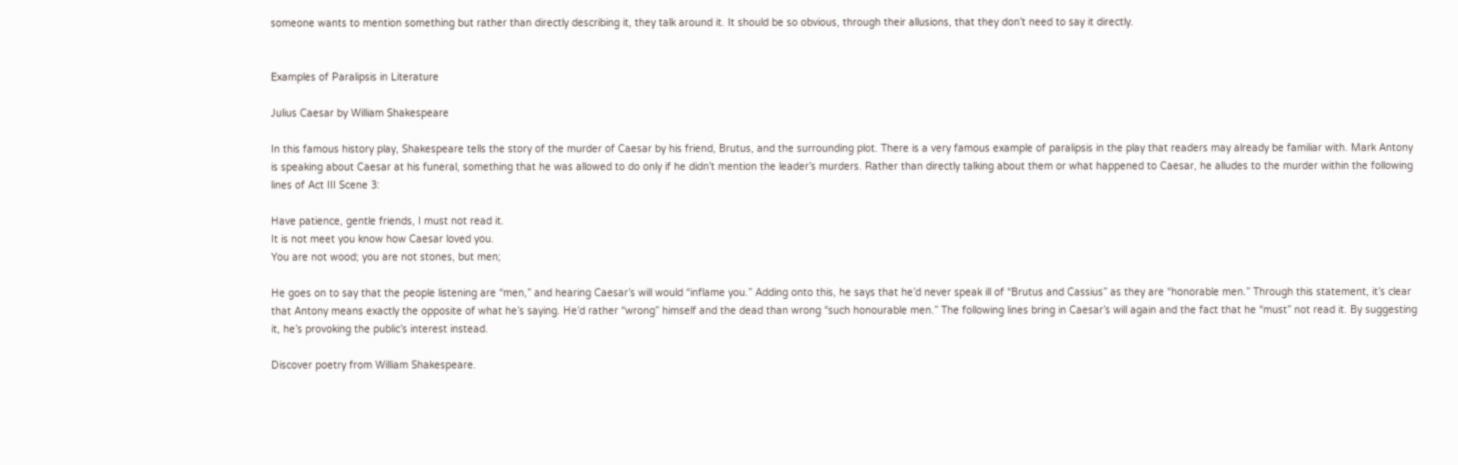someone wants to mention something but rather than directly describing it, they talk around it. It should be so obvious, through their allusions, that they don’t need to say it directly.


Examples of Paralipsis in Literature

Julius Caesar by William Shakespeare

In this famous history play, Shakespeare tells the story of the murder of Caesar by his friend, Brutus, and the surrounding plot. There is a very famous example of paralipsis in the play that readers may already be familiar with. Mark Antony is speaking about Caesar at his funeral, something that he was allowed to do only if he didn’t mention the leader’s murders. Rather than directly talking about them or what happened to Caesar, he alludes to the murder within the following lines of Act III Scene 3:

Have patience, gentle friends, I must not read it.
It is not meet you know how Caesar loved you.
You are not wood; you are not stones, but men;

He goes on to say that the people listening are “men,” and hearing Caesar’s will would “inflame you.” Adding onto this, he says that he’d never speak ill of “Brutus and Cassius” as they are “honorable men.” Through this statement, it’s clear that Antony means exactly the opposite of what he’s saying. He’d rather “wrong” himself and the dead than wrong “such honourable men.” The following lines bring in Caesar’s will again and the fact that he “must” not read it. By suggesting it, he’s provoking the public’s interest instead.

Discover poetry from William Shakespeare.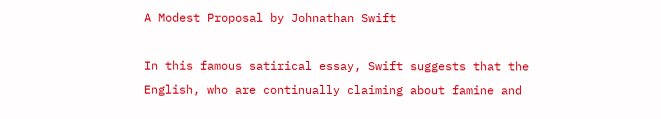A Modest Proposal by Johnathan Swift

In this famous satirical essay, Swift suggests that the English, who are continually claiming about famine and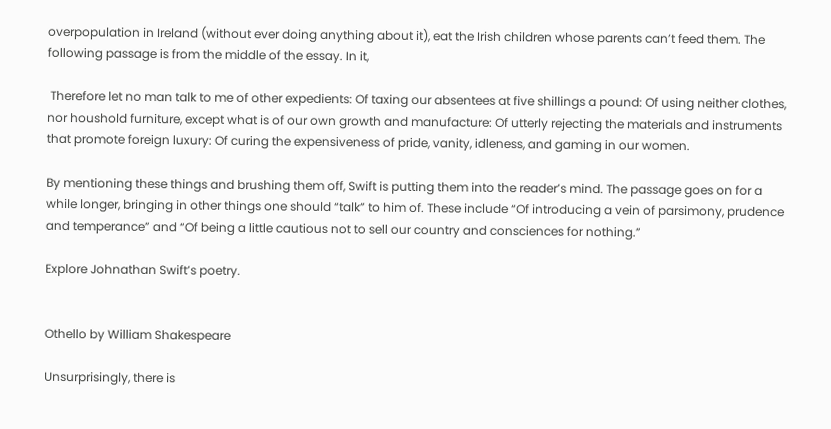overpopulation in Ireland (without ever doing anything about it), eat the Irish children whose parents can’t feed them. The following passage is from the middle of the essay. In it,

 Therefore let no man talk to me of other expedients: Of taxing our absentees at five shillings a pound: Of using neither clothes, nor houshold furniture, except what is of our own growth and manufacture: Of utterly rejecting the materials and instruments that promote foreign luxury: Of curing the expensiveness of pride, vanity, idleness, and gaming in our women.

By mentioning these things and brushing them off, Swift is putting them into the reader’s mind. The passage goes on for a while longer, bringing in other things one should “talk” to him of. These include “Of introducing a vein of parsimony, prudence and temperance” and “Of being a little cautious not to sell our country and consciences for nothing.”

Explore Johnathan Swift’s poetry.


Othello by William Shakespeare

Unsurprisingly, there is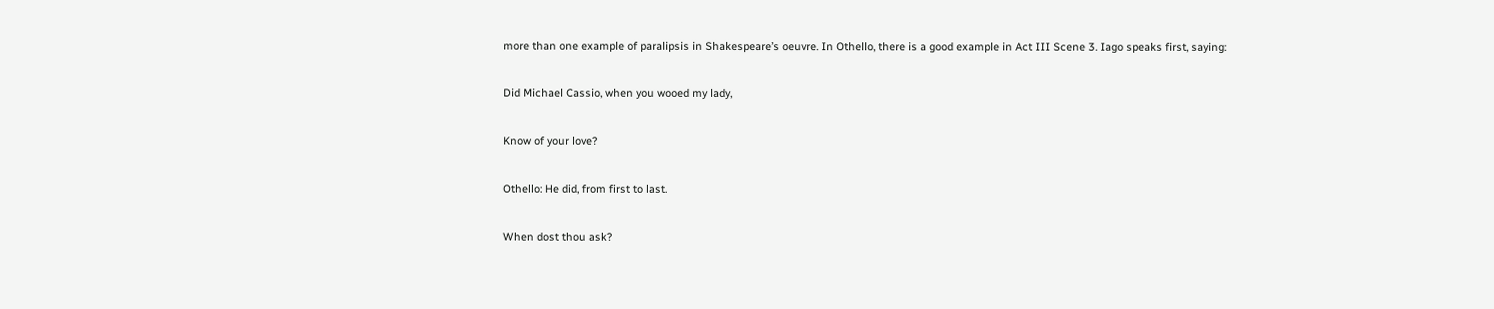more than one example of paralipsis in Shakespeare’s oeuvre. In Othello, there is a good example in Act III Scene 3. Iago speaks first, saying:

Did Michael Cassio, when you wooed my lady,

Know of your love?

Othello: He did, from first to last.

When dost thou ask?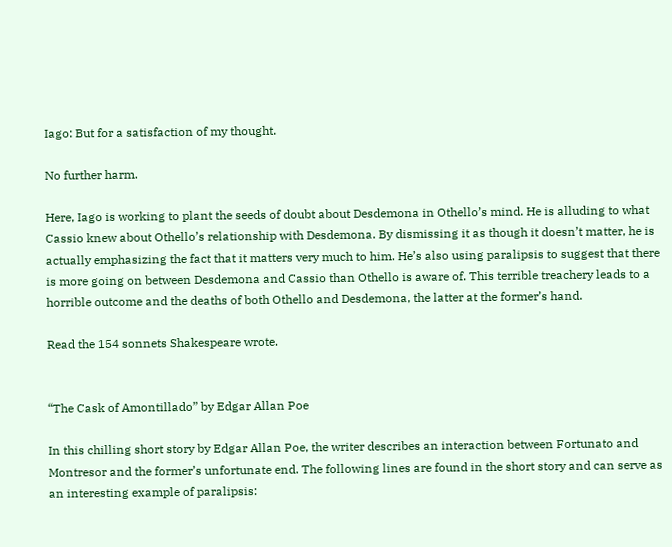Iago: But for a satisfaction of my thought.

No further harm.

Here, Iago is working to plant the seeds of doubt about Desdemona in Othello’s mind. He is alluding to what Cassio knew about Othello’s relationship with Desdemona. By dismissing it as though it doesn’t matter, he is actually emphasizing the fact that it matters very much to him. He’s also using paralipsis to suggest that there is more going on between Desdemona and Cassio than Othello is aware of. This terrible treachery leads to a horrible outcome and the deaths of both Othello and Desdemona, the latter at the former’s hand.

Read the 154 sonnets Shakespeare wrote.


“The Cask of Amontillado” by Edgar Allan Poe

In this chilling short story by Edgar Allan Poe, the writer describes an interaction between Fortunato and Montresor and the former’s unfortunate end. The following lines are found in the short story and can serve as an interesting example of paralipsis: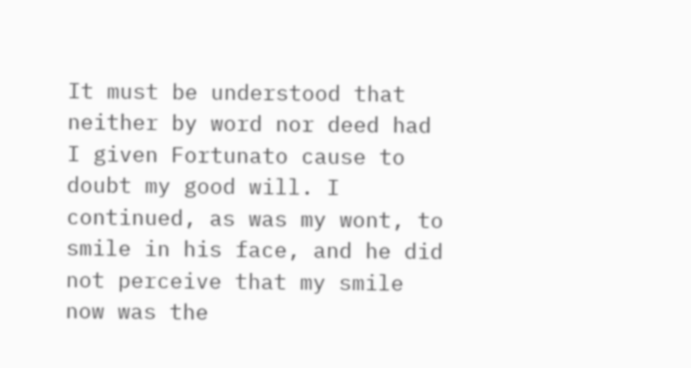It must be understood that neither by word nor deed had I given Fortunato cause to doubt my good will. I continued, as was my wont, to smile in his face, and he did not perceive that my smile now was the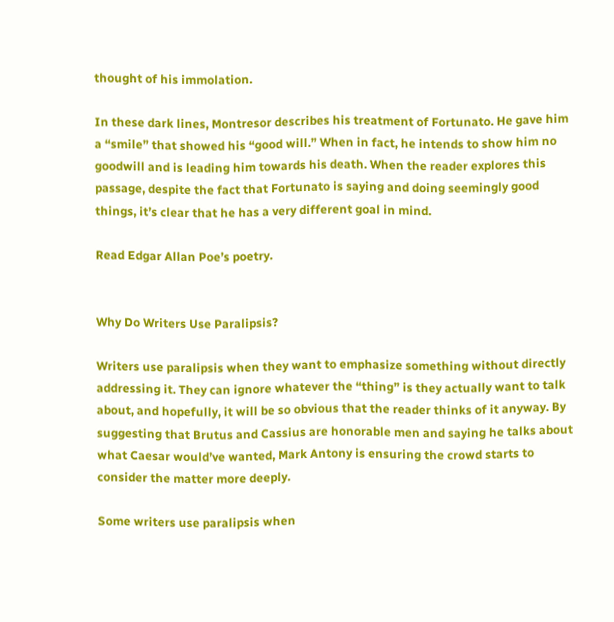thought of his immolation.

In these dark lines, Montresor describes his treatment of Fortunato. He gave him a “smile” that showed his “good will.” When in fact, he intends to show him no goodwill and is leading him towards his death. When the reader explores this passage, despite the fact that Fortunato is saying and doing seemingly good things, it’s clear that he has a very different goal in mind.

Read Edgar Allan Poe’s poetry.


Why Do Writers Use Paralipsis?

Writers use paralipsis when they want to emphasize something without directly addressing it. They can ignore whatever the “thing” is they actually want to talk about, and hopefully, it will be so obvious that the reader thinks of it anyway. By suggesting that Brutus and Cassius are honorable men and saying he talks about what Caesar would’ve wanted, Mark Antony is ensuring the crowd starts to consider the matter more deeply.

Some writers use paralipsis when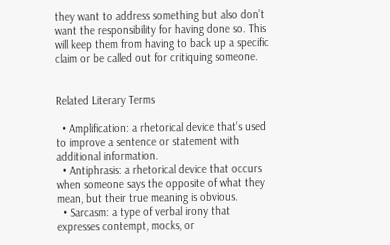they want to address something but also don’t want the responsibility for having done so. This will keep them from having to back up a specific claim or be called out for critiquing someone.


Related Literary Terms

  • Amplification: a rhetorical device that’s used to improve a sentence or statement with additional information.
  • Antiphrasis: a rhetorical device that occurs when someone says the opposite of what they mean, but their true meaning is obvious.
  • Sarcasm: a type of verbal irony that expresses contempt, mocks, or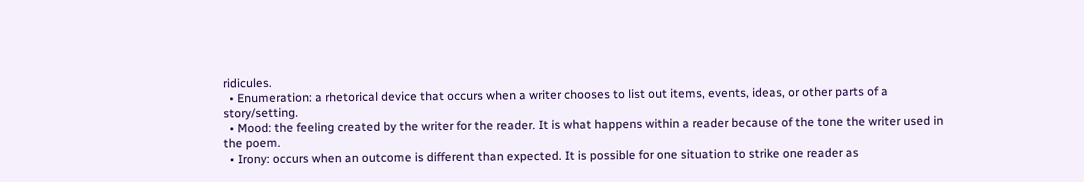ridicules.
  • Enumeration: a rhetorical device that occurs when a writer chooses to list out items, events, ideas, or other parts of a story/setting.
  • Mood: the feeling created by the writer for the reader. It is what happens within a reader because of the tone the writer used in the poem.
  • Irony: occurs when an outcome is different than expected. It is possible for one situation to strike one reader as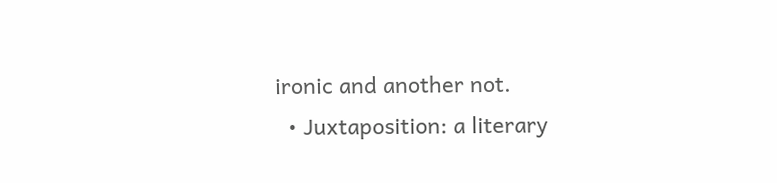ironic and another not.
  • Juxtaposition: a literary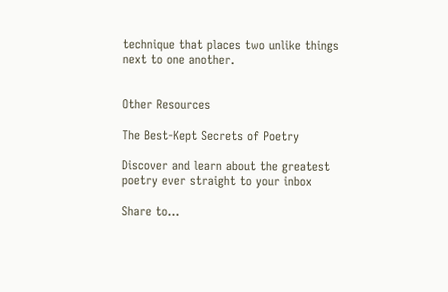technique that places two unlike things next to one another.


Other Resources

The Best-Kept Secrets of Poetry

Discover and learn about the greatest poetry ever straight to your inbox

Share to...